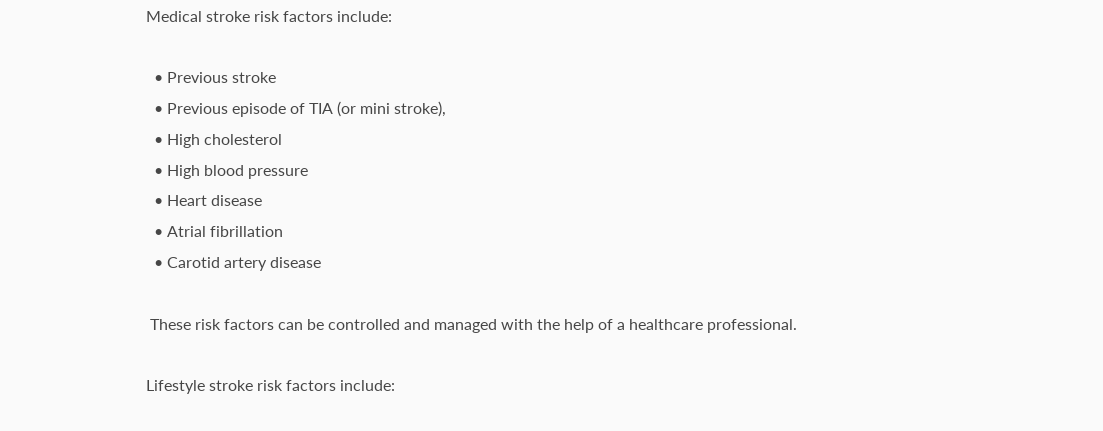Medical stroke risk factors include:

  • Previous stroke
  • Previous episode of TIA (or mini stroke),
  • High cholesterol
  • High blood pressure
  • Heart disease
  • Atrial fibrillation
  • Carotid artery disease

 These risk factors can be controlled and managed with the help of a healthcare professional.

Lifestyle stroke risk factors include: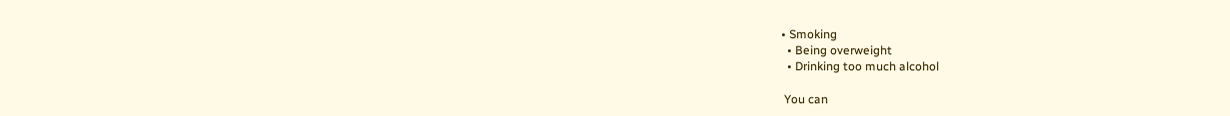• Smoking
  • Being overweight
  • Drinking too much alcohol

 You can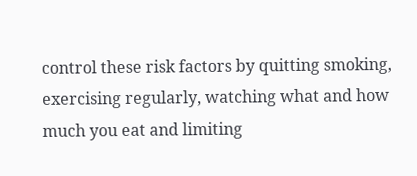control these risk factors by quitting smoking, exercising regularly, watching what and how much you eat and limiting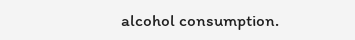alcohol consumption.